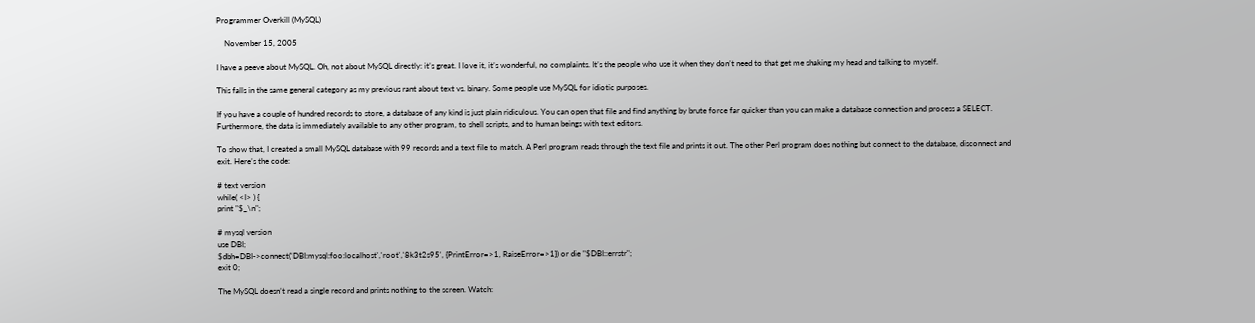Programmer Overkill (MySQL)

    November 15, 2005

I have a peeve about MySQL. Oh, not about MySQL directly: it’s great. I love it, it’s wonderful, no complaints. It’s the people who use it when they don’t need to that get me shaking my head and talking to myself.

This falls in the same general category as my previous rant about text vs. binary. Some people use MySQL for idiotic purposes.

If you have a couple of hundred records to store, a database of any kind is just plain ridiculous. You can open that file and find anything by brute force far quicker than you can make a database connection and process a SELECT. Furthermore, the data is immediately available to any other program, to shell scripts, and to human beings with text editors.

To show that, I created a small MySQL database with 99 records and a text file to match. A Perl program reads through the text file and prints it out. The other Perl program does nothing but connect to the database, disconnect and exit. Here’s the code:

# text version
while( <I> ) {
print "$_\n";

# mysql version
use DBI;
$dbh=DBI->connect('DBI:mysql:foo:localhost','root','8k3t2s95', {PrintError=>1, RaiseError=>1}) or die "$DBI::errstr";
exit 0;

The MySQL doesn’t read a single record and prints nothing to the screen. Watch: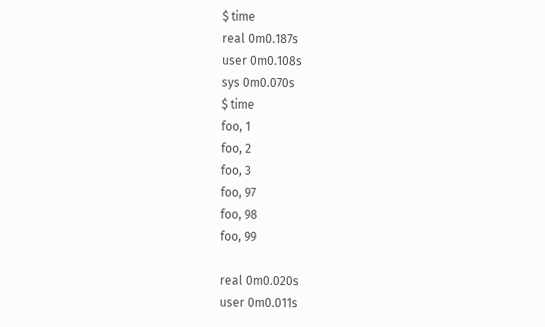$ time
real 0m0.187s
user 0m0.108s
sys 0m0.070s
$ time
foo, 1
foo, 2
foo, 3
foo, 97
foo, 98
foo, 99

real 0m0.020s
user 0m0.011s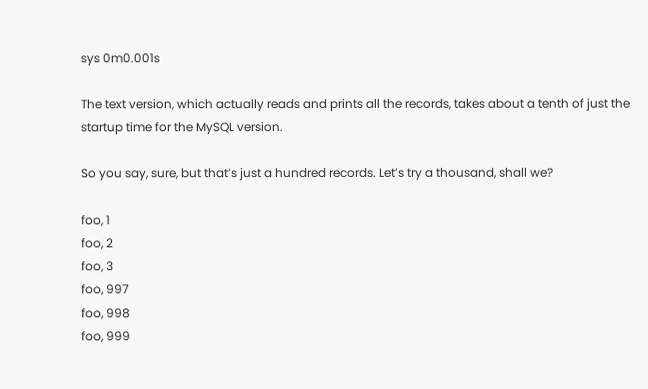sys 0m0.001s

The text version, which actually reads and prints all the records, takes about a tenth of just the startup time for the MySQL version.

So you say, sure, but that’s just a hundred records. Let’s try a thousand, shall we?

foo, 1
foo, 2
foo, 3
foo, 997
foo, 998
foo, 999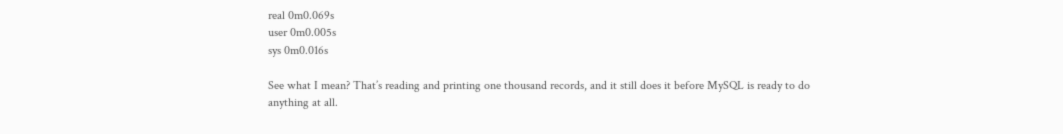real 0m0.069s
user 0m0.005s
sys 0m0.016s

See what I mean? That’s reading and printing one thousand records, and it still does it before MySQL is ready to do anything at all.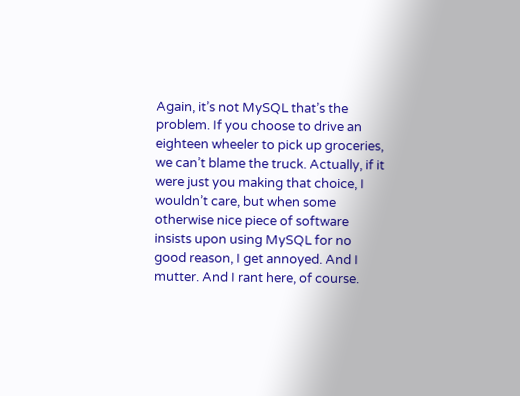Again, it’s not MySQL that’s the problem. If you choose to drive an eighteen wheeler to pick up groceries, we can’t blame the truck. Actually, if it were just you making that choice, I wouldn’t care, but when some otherwise nice piece of software insists upon using MySQL for no good reason, I get annoyed. And I mutter. And I rant here, of course.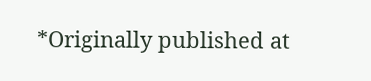*Originally published at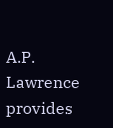A.P. Lawrence provides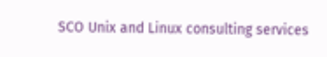SCO Unix and Linux consulting services